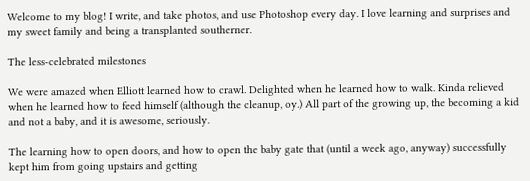Welcome to my blog! I write, and take photos, and use Photoshop every day. I love learning and surprises and my sweet family and being a transplanted southerner.

The less-celebrated milestones

We were amazed when Elliott learned how to crawl. Delighted when he learned how to walk. Kinda relieved when he learned how to feed himself (although the cleanup, oy.) All part of the growing up, the becoming a kid and not a baby, and it is awesome, seriously.

The learning how to open doors, and how to open the baby gate that (until a week ago, anyway) successfully kept him from going upstairs and getting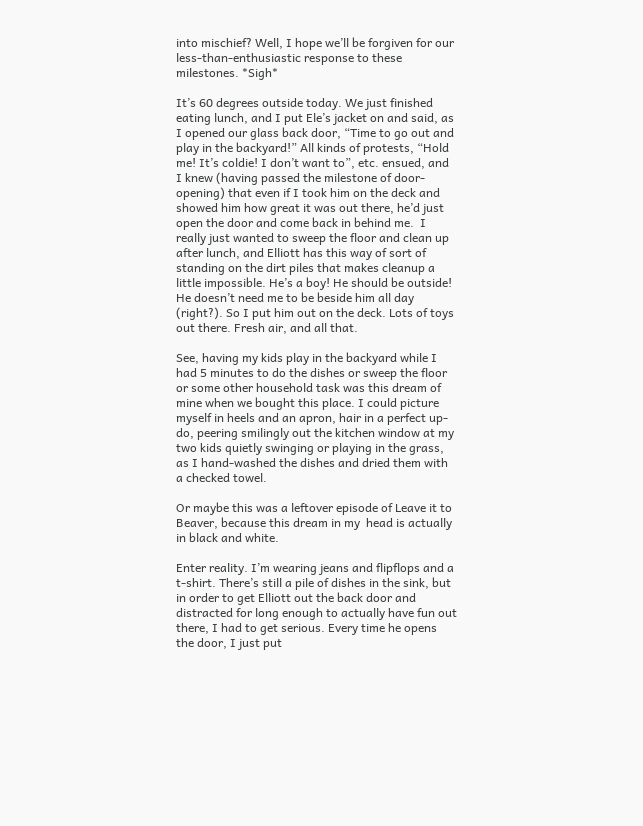into mischief? Well, I hope we’ll be forgiven for our less-than-enthusiastic response to these milestones. *Sigh*

It’s 60 degrees outside today. We just finished eating lunch, and I put Ele’s jacket on and said, as I opened our glass back door, “Time to go out and play in the backyard!” All kinds of protests, “Hold me! It’s coldie! I don’t want to”, etc. ensued, and I knew (having passed the milestone of door-opening) that even if I took him on the deck and showed him how great it was out there, he’d just open the door and come back in behind me.  I really just wanted to sweep the floor and clean up after lunch, and Elliott has this way of sort of standing on the dirt piles that makes cleanup a little impossible. He’s a boy! He should be outside! He doesn’t need me to be beside him all day (right?). So I put him out on the deck. Lots of toys out there. Fresh air, and all that.

See, having my kids play in the backyard while I had 5 minutes to do the dishes or sweep the floor or some other household task was this dream of mine when we bought this place. I could picture myself in heels and an apron, hair in a perfect up-do, peering smilingly out the kitchen window at my two kids quietly swinging or playing in the grass, as I hand-washed the dishes and dried them with a checked towel.

Or maybe this was a leftover episode of Leave it to Beaver, because this dream in my  head is actually in black and white.

Enter reality. I’m wearing jeans and flipflops and a t-shirt. There’s still a pile of dishes in the sink, but in order to get Elliott out the back door and distracted for long enough to actually have fun out there, I had to get serious. Every time he opens the door, I just put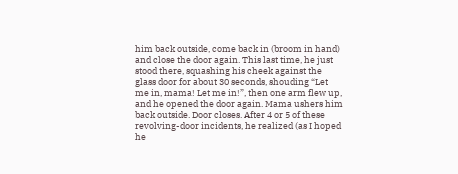him back outside, come back in (broom in hand) and close the door again. This last time, he just stood there, squashing his cheek against the glass door for about 30 seconds, shouding “Let me in, mama! Let me in!”, then one arm flew up, and he opened the door again. Mama ushers him back outside. Door closes. After 4 or 5 of these revolving-door incidents, he realized (as I hoped he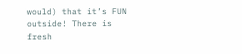would) that it’s FUN outside! There is fresh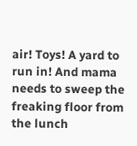air! Toys! A yard to run in! And mama needs to sweep the freaking floor from the lunch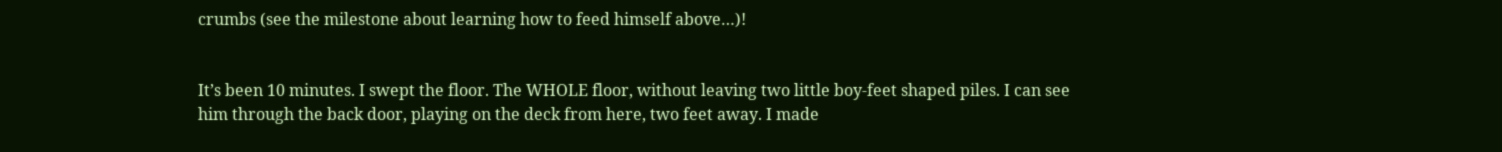crumbs (see the milestone about learning how to feed himself above…)!


It’s been 10 minutes. I swept the floor. The WHOLE floor, without leaving two little boy-feet shaped piles. I can see him through the back door, playing on the deck from here, two feet away. I made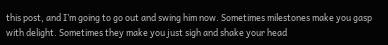this post, and I’m going to go out and swing him now. Sometimes milestones make you gasp with delight. Sometimes they make you just sigh and shake your head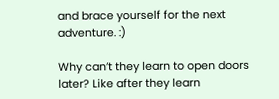and brace yourself for the next adventure. :)

Why can’t they learn to open doors later? Like after they learn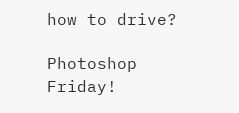how to drive?

Photoshop Friday!